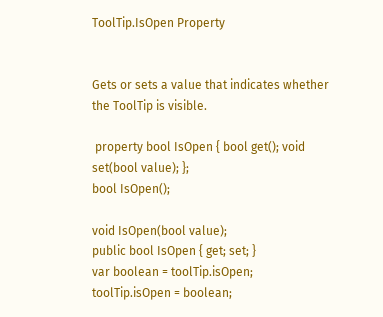ToolTip.IsOpen Property


Gets or sets a value that indicates whether the ToolTip is visible.

 property bool IsOpen { bool get(); void set(bool value); };
bool IsOpen();

void IsOpen(bool value);
public bool IsOpen { get; set; }
var boolean = toolTip.isOpen;
toolTip.isOpen = boolean;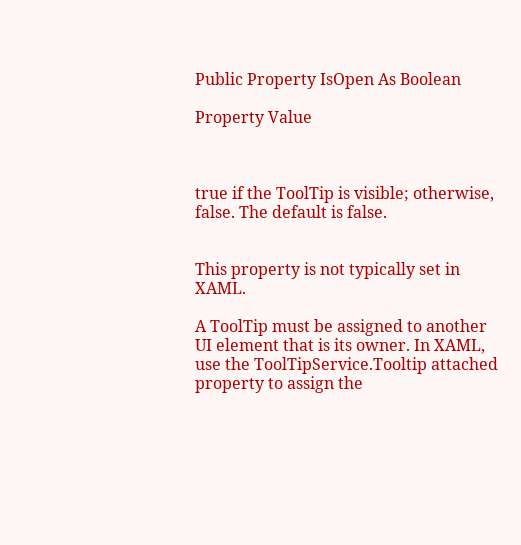Public Property IsOpen As Boolean

Property Value



true if the ToolTip is visible; otherwise, false. The default is false.


This property is not typically set in XAML.

A ToolTip must be assigned to another UI element that is its owner. In XAML, use the ToolTipService.Tooltip attached property to assign the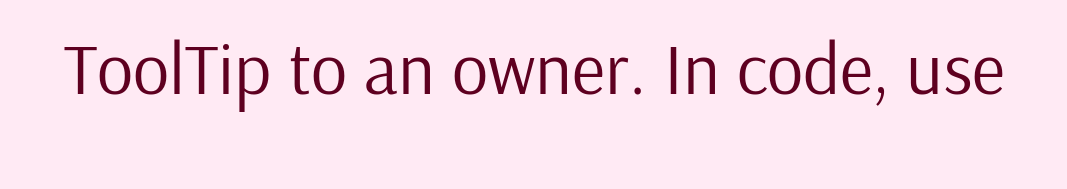ToolTip to an owner. In code, use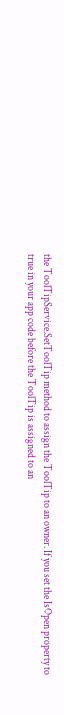the ToolTipService.SetToolTip method to assign the ToolTip to an owner. If you set the IsOpen property to true in your app code before the ToolTip is assigned to an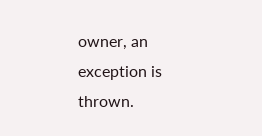owner, an exception is thrown.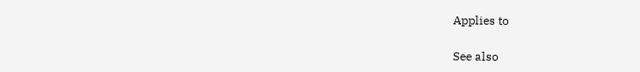Applies to

See also